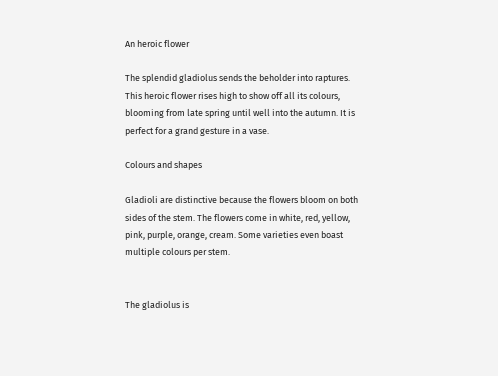An heroic flower

The splendid gladiolus sends the beholder into raptures. This heroic flower rises high to show off all its colours, blooming from late spring until well into the autumn. It is perfect for a grand gesture in a vase.

Colours and shapes

Gladioli are distinctive because the flowers bloom on both sides of the stem. The flowers come in white, red, yellow, pink, purple, orange, cream. Some varieties even boast multiple colours per stem.


The gladiolus is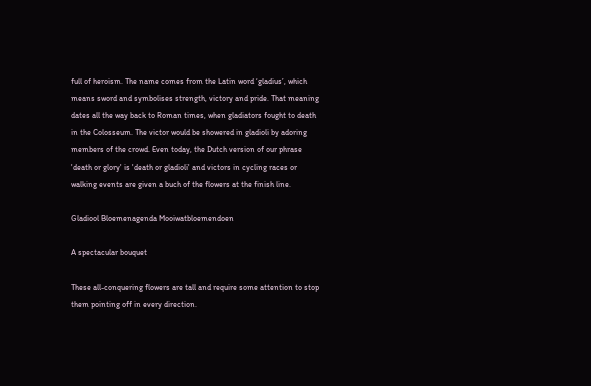full of heroism. The name comes from the Latin word ‘gladius’, which means sword and symbolises strength, victory and pride. That meaning dates all the way back to Roman times, when gladiators fought to death in the Colosseum. The victor would be showered in gladioli by adoring members of the crowd. Even today, the Dutch version of our phrase 'death or glory' is 'death or gladioli' and victors in cycling races or walking events are given a buch of the flowers at the finish line.

Gladiool Bloemenagenda Mooiwatbloemendoen

A spectacular bouquet

These all-conquering flowers are tall and require some attention to stop them pointing off in every direction.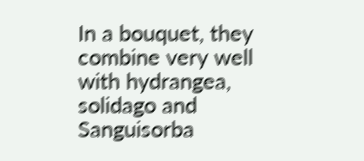In a bouquet, they combine very well with hydrangea, solidago and Sanguisorba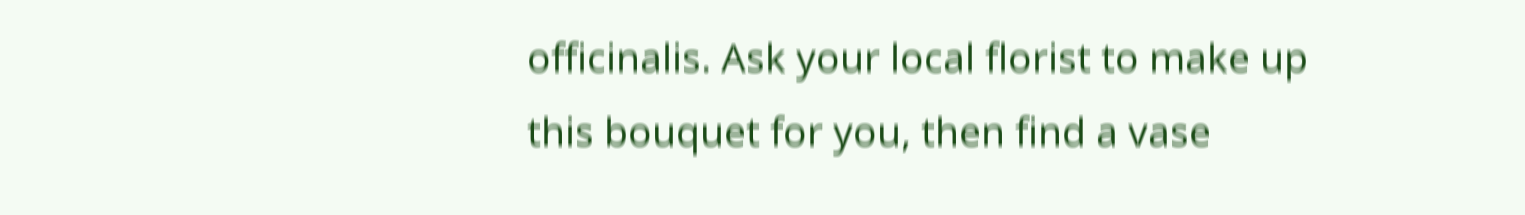officinalis. Ask your local florist to make up this bouquet for you, then find a vase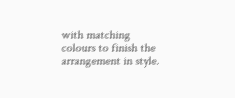with matching colours to finish the arrangement in style.